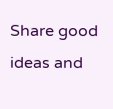Share good ideas and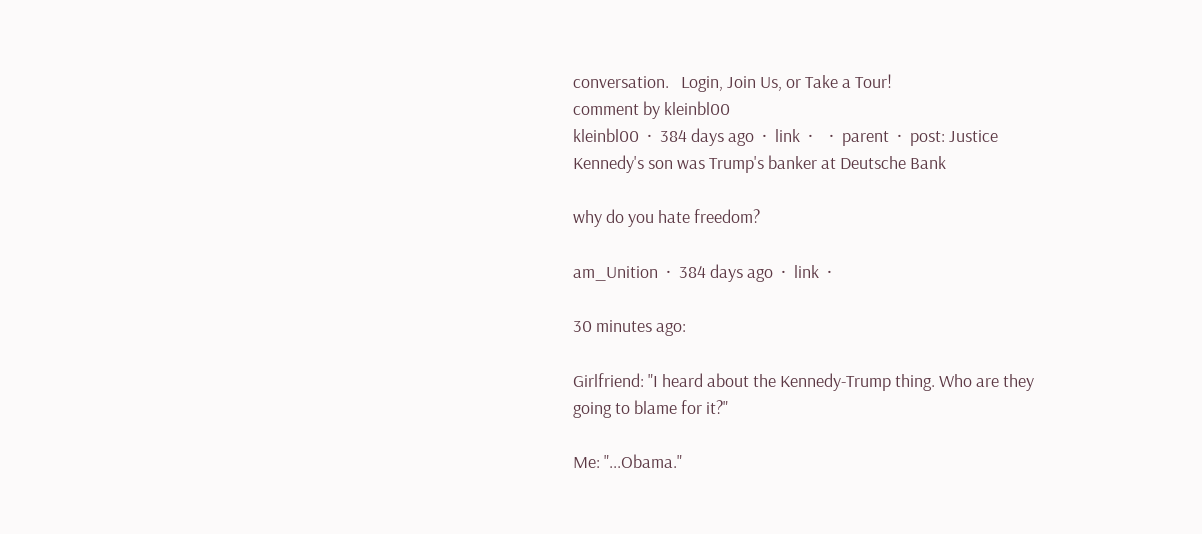conversation.   Login, Join Us, or Take a Tour!
comment by kleinbl00
kleinbl00  ·  384 days ago  ·  link  ·    ·  parent  ·  post: Justice Kennedy's son was Trump's banker at Deutsche Bank

why do you hate freedom?

am_Unition  ·  384 days ago  ·  link  ·

30 minutes ago:

Girlfriend: "I heard about the Kennedy-Trump thing. Who are they going to blame for it?"

Me: "...Obama."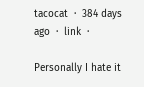tacocat  ·  384 days ago  ·  link  ·

Personally I hate it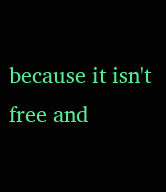because it isn't free and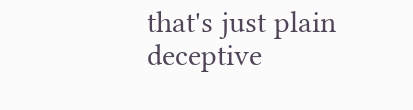that's just plain deceptive